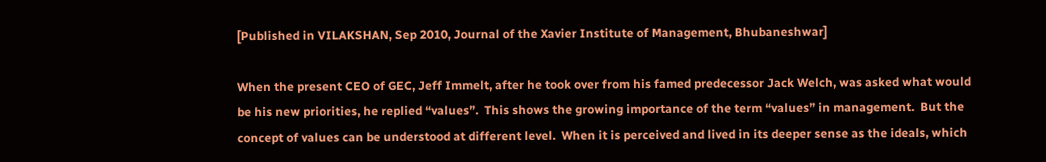[Published in VILAKSHAN, Sep 2010, Journal of the Xavier Institute of Management, Bhubaneshwar]

When the present CEO of GEC, Jeff Immelt, after he took over from his famed predecessor Jack Welch, was asked what would be his new priorities, he replied “values”.  This shows the growing importance of the term “values” in management.  But the concept of values can be understood at different level.  When it is perceived and lived in its deeper sense as the ideals, which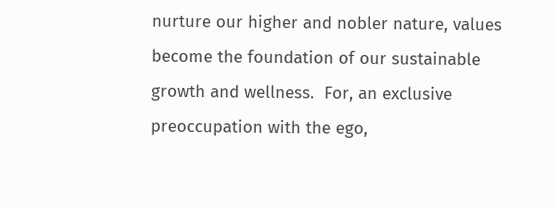nurture our higher and nobler nature, values become the foundation of our sustainable growth and wellness.  For, an exclusive preoccupation with the ego,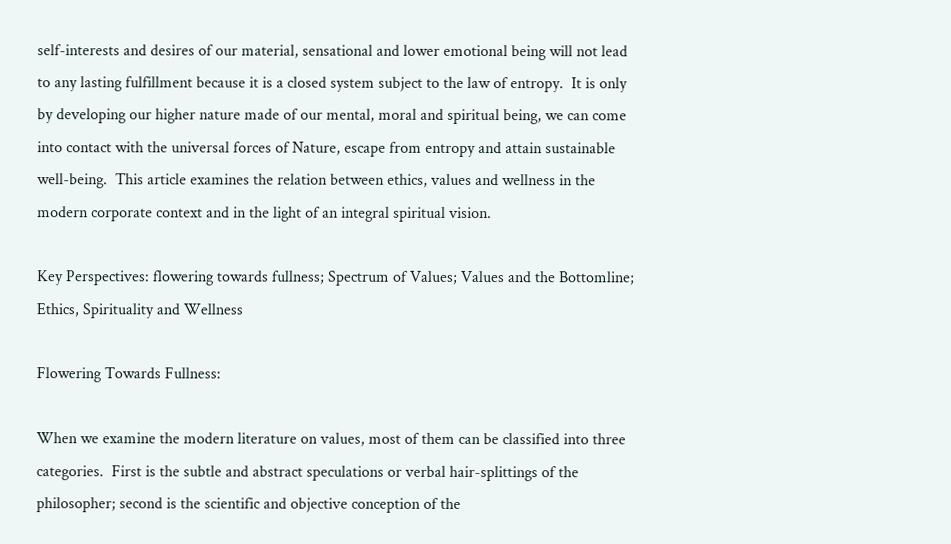self-interests and desires of our material, sensational and lower emotional being will not lead to any lasting fulfillment because it is a closed system subject to the law of entropy.  It is only by developing our higher nature made of our mental, moral and spiritual being, we can come into contact with the universal forces of Nature, escape from entropy and attain sustainable well-being.  This article examines the relation between ethics, values and wellness in the modern corporate context and in the light of an integral spiritual vision.

Key Perspectives: flowering towards fullness; Spectrum of Values; Values and the Bottomline; Ethics, Spirituality and Wellness

Flowering Towards Fullness:

When we examine the modern literature on values, most of them can be classified into three categories.  First is the subtle and abstract speculations or verbal hair-splittings of the philosopher; second is the scientific and objective conception of the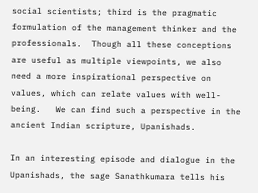social scientists; third is the pragmatic formulation of the management thinker and the professionals.  Though all these conceptions are useful as multiple viewpoints, we also need a more inspirational perspective on values, which can relate values with well-being.   We can find such a perspective in the ancient Indian scripture, Upanishads.

In an interesting episode and dialogue in the Upanishads, the sage Sanathkumara tells his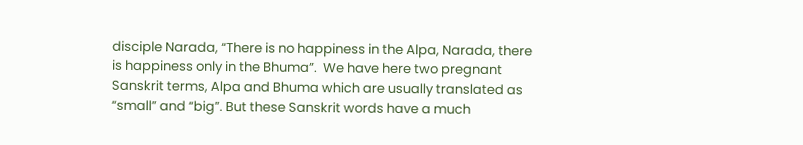disciple Narada, “There is no happiness in the Alpa, Narada, there is happiness only in the Bhuma”.  We have here two pregnant Sanskrit terms, Alpa and Bhuma which are usually translated as “small” and “big”. But these Sanskrit words have a much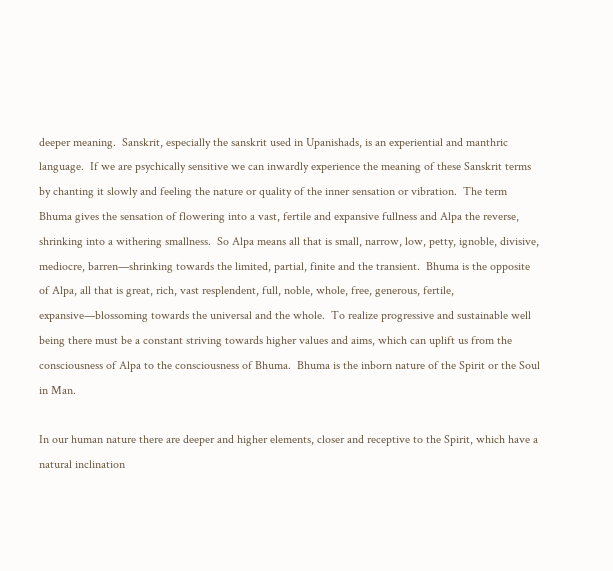deeper meaning.  Sanskrit, especially the sanskrit used in Upanishads, is an experiential and manthric language.  If we are psychically sensitive we can inwardly experience the meaning of these Sanskrit terms by chanting it slowly and feeling the nature or quality of the inner sensation or vibration.  The term Bhuma gives the sensation of flowering into a vast, fertile and expansive fullness and Alpa the reverse, shrinking into a withering smallness.  So Alpa means all that is small, narrow, low, petty, ignoble, divisive, mediocre, barren—shrinking towards the limited, partial, finite and the transient.  Bhuma is the opposite of Alpa, all that is great, rich, vast resplendent, full, noble, whole, free, generous, fertile, expansive—blossoming towards the universal and the whole.  To realize progressive and sustainable well being there must be a constant striving towards higher values and aims, which can uplift us from the consciousness of Alpa to the consciousness of Bhuma.  Bhuma is the inborn nature of the Spirit or the Soul in Man.

In our human nature there are deeper and higher elements, closer and receptive to the Spirit, which have a natural inclination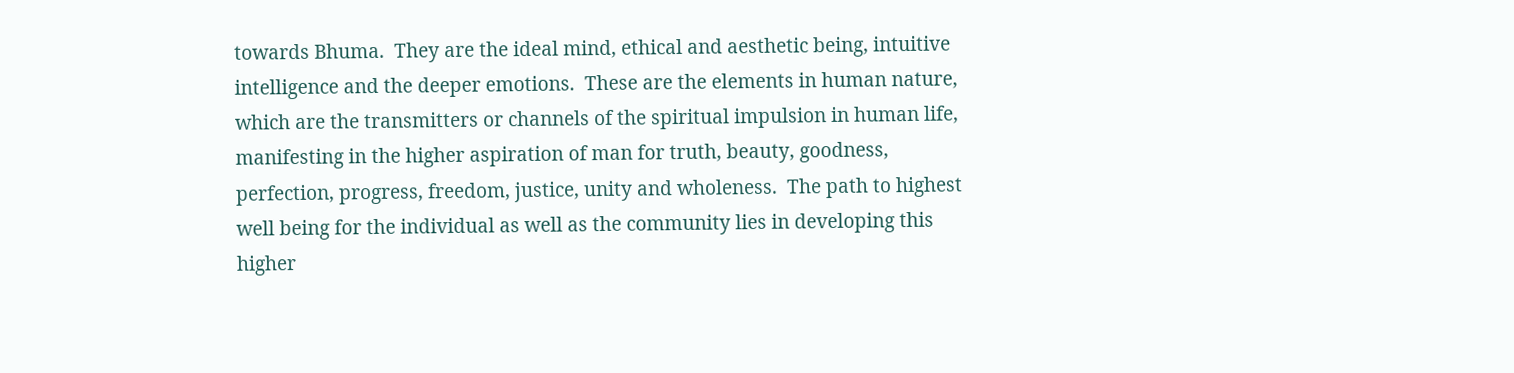towards Bhuma.  They are the ideal mind, ethical and aesthetic being, intuitive intelligence and the deeper emotions.  These are the elements in human nature, which are the transmitters or channels of the spiritual impulsion in human life, manifesting in the higher aspiration of man for truth, beauty, goodness, perfection, progress, freedom, justice, unity and wholeness.  The path to highest well being for the individual as well as the community lies in developing this higher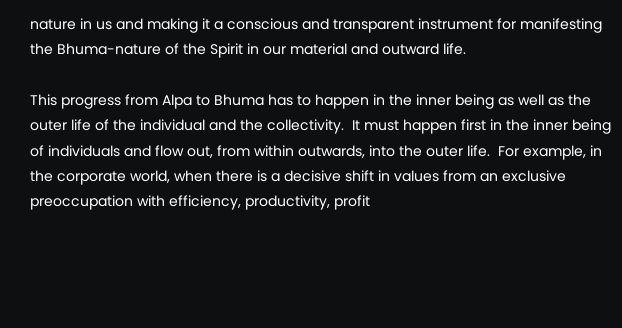nature in us and making it a conscious and transparent instrument for manifesting the Bhuma-nature of the Spirit in our material and outward life.

This progress from Alpa to Bhuma has to happen in the inner being as well as the outer life of the individual and the collectivity.  It must happen first in the inner being of individuals and flow out, from within outwards, into the outer life.  For example, in the corporate world, when there is a decisive shift in values from an exclusive preoccupation with efficiency, productivity, profit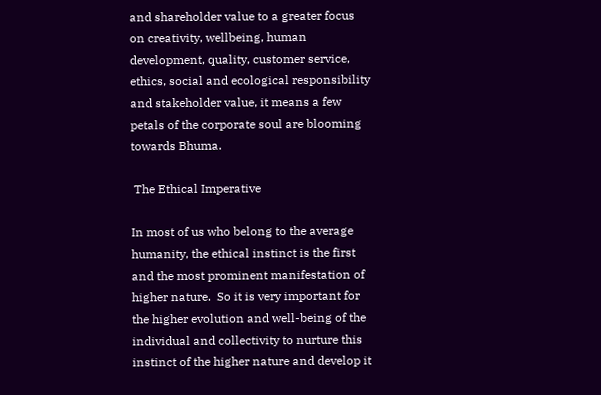and shareholder value to a greater focus on creativity, wellbeing, human development, quality, customer service, ethics, social and ecological responsibility and stakeholder value, it means a few petals of the corporate soul are blooming towards Bhuma.

 The Ethical Imperative

In most of us who belong to the average humanity, the ethical instinct is the first and the most prominent manifestation of higher nature.  So it is very important for the higher evolution and well-being of the individual and collectivity to nurture this instinct of the higher nature and develop it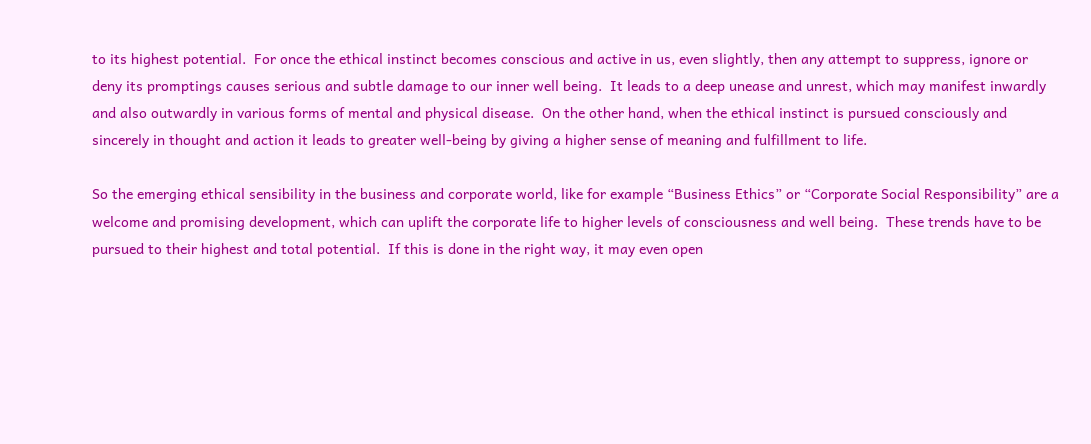to its highest potential.  For once the ethical instinct becomes conscious and active in us, even slightly, then any attempt to suppress, ignore or deny its promptings causes serious and subtle damage to our inner well being.  It leads to a deep unease and unrest, which may manifest inwardly and also outwardly in various forms of mental and physical disease.  On the other hand, when the ethical instinct is pursued consciously and sincerely in thought and action it leads to greater well-being by giving a higher sense of meaning and fulfillment to life.

So the emerging ethical sensibility in the business and corporate world, like for example “Business Ethics” or “Corporate Social Responsibility” are a welcome and promising development, which can uplift the corporate life to higher levels of consciousness and well being.  These trends have to be pursued to their highest and total potential.  If this is done in the right way, it may even open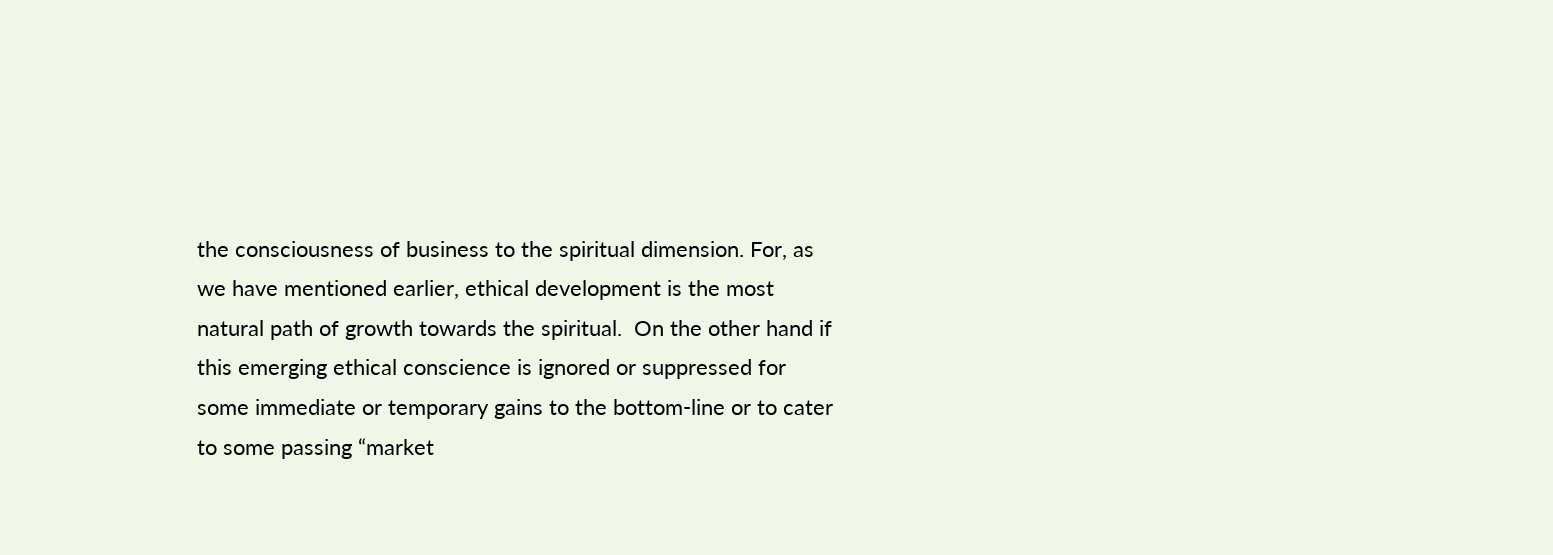the consciousness of business to the spiritual dimension. For, as we have mentioned earlier, ethical development is the most natural path of growth towards the spiritual.  On the other hand if this emerging ethical conscience is ignored or suppressed for some immediate or temporary gains to the bottom-line or to cater to some passing “market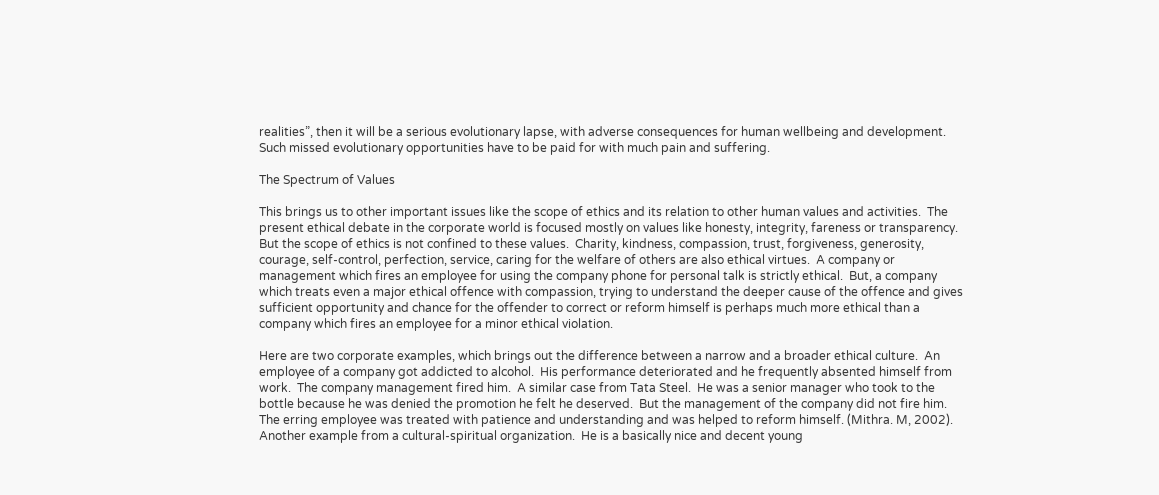realities”, then it will be a serious evolutionary lapse, with adverse consequences for human wellbeing and development.  Such missed evolutionary opportunities have to be paid for with much pain and suffering.

The Spectrum of Values

This brings us to other important issues like the scope of ethics and its relation to other human values and activities.  The present ethical debate in the corporate world is focused mostly on values like honesty, integrity, fareness or transparency.  But the scope of ethics is not confined to these values.  Charity, kindness, compassion, trust, forgiveness, generosity, courage, self-control, perfection, service, caring for the welfare of others are also ethical virtues.  A company or management which fires an employee for using the company phone for personal talk is strictly ethical.  But, a company which treats even a major ethical offence with compassion, trying to understand the deeper cause of the offence and gives sufficient opportunity and chance for the offender to correct or reform himself is perhaps much more ethical than a company which fires an employee for a minor ethical violation.

Here are two corporate examples, which brings out the difference between a narrow and a broader ethical culture.  An employee of a company got addicted to alcohol.  His performance deteriorated and he frequently absented himself from work.  The company management fired him.  A similar case from Tata Steel.  He was a senior manager who took to the bottle because he was denied the promotion he felt he deserved.  But the management of the company did not fire him.  The erring employee was treated with patience and understanding and was helped to reform himself. (Mithra. M, 2002).  Another example from a cultural-spiritual organization.  He is a basically nice and decent young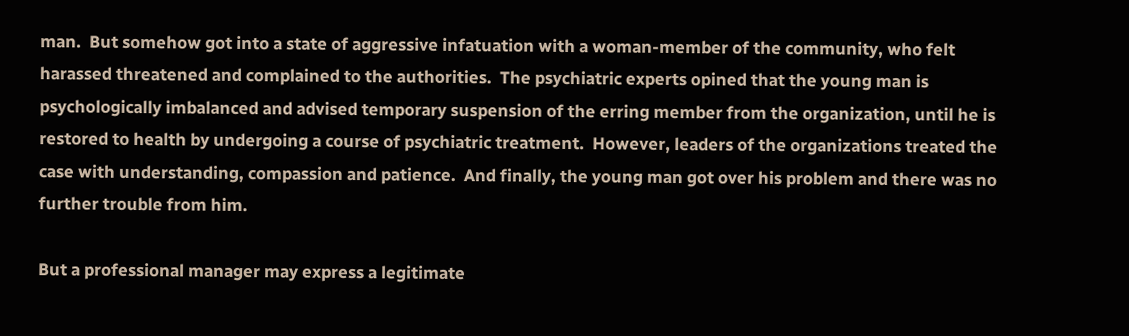man.  But somehow got into a state of aggressive infatuation with a woman-member of the community, who felt harassed threatened and complained to the authorities.  The psychiatric experts opined that the young man is psychologically imbalanced and advised temporary suspension of the erring member from the organization, until he is restored to health by undergoing a course of psychiatric treatment.  However, leaders of the organizations treated the case with understanding, compassion and patience.  And finally, the young man got over his problem and there was no further trouble from him.

But a professional manager may express a legitimate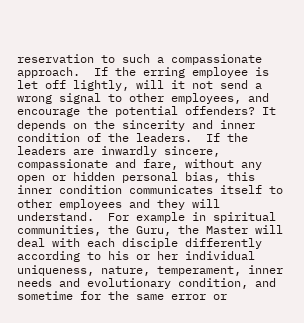reservation to such a compassionate approach.  If the erring employee is let off lightly, will it not send a wrong signal to other employees, and encourage the potential offenders? It depends on the sincerity and inner condition of the leaders.  If the leaders are inwardly sincere, compassionate and fare, without any open or hidden personal bias, this inner condition communicates itself to other employees and they will understand.  For example in spiritual communities, the Guru, the Master will deal with each disciple differently according to his or her individual uniqueness, nature, temperament, inner needs and evolutionary condition, and sometime for the same error or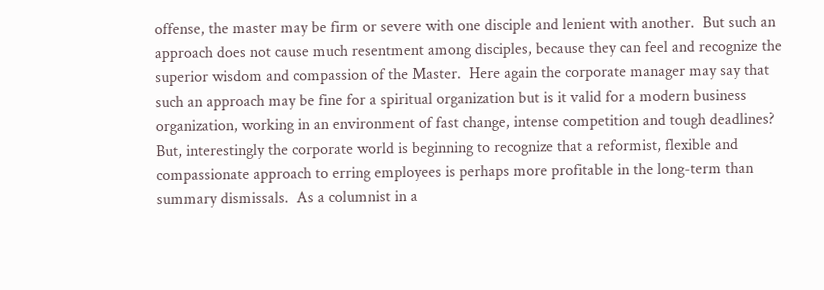offense, the master may be firm or severe with one disciple and lenient with another.  But such an approach does not cause much resentment among disciples, because they can feel and recognize the superior wisdom and compassion of the Master.  Here again the corporate manager may say that such an approach may be fine for a spiritual organization but is it valid for a modern business organization, working in an environment of fast change, intense competition and tough deadlines?  But, interestingly the corporate world is beginning to recognize that a reformist, flexible and compassionate approach to erring employees is perhaps more profitable in the long-term than summary dismissals.  As a columnist in a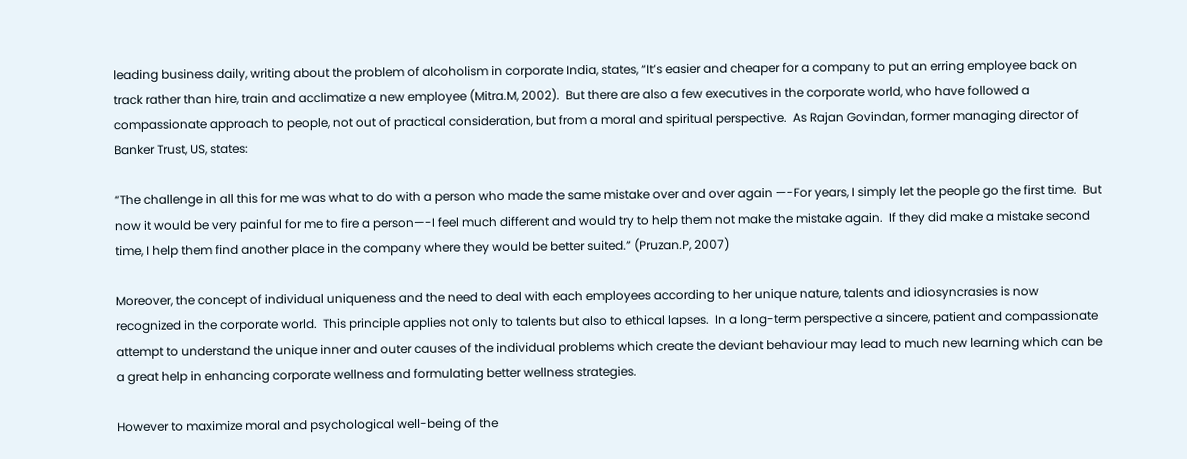leading business daily, writing about the problem of alcoholism in corporate India, states, “It’s easier and cheaper for a company to put an erring employee back on track rather than hire, train and acclimatize a new employee (Mitra.M, 2002).  But there are also a few executives in the corporate world, who have followed a compassionate approach to people, not out of practical consideration, but from a moral and spiritual perspective.  As Rajan Govindan, former managing director of Banker Trust, US, states:

“The challenge in all this for me was what to do with a person who made the same mistake over and over again —-For years, I simply let the people go the first time.  But now it would be very painful for me to fire a person—-I feel much different and would try to help them not make the mistake again.  If they did make a mistake second time, I help them find another place in the company where they would be better suited.” (Pruzan.P, 2007)

Moreover, the concept of individual uniqueness and the need to deal with each employees according to her unique nature, talents and idiosyncrasies is now recognized in the corporate world.  This principle applies not only to talents but also to ethical lapses.  In a long-term perspective a sincere, patient and compassionate attempt to understand the unique inner and outer causes of the individual problems which create the deviant behaviour may lead to much new learning which can be a great help in enhancing corporate wellness and formulating better wellness strategies.

However to maximize moral and psychological well-being of the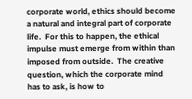corporate world, ethics should become a natural and integral part of corporate life.  For this to happen, the ethical impulse must emerge from within than imposed from outside.  The creative question, which the corporate mind has to ask, is how to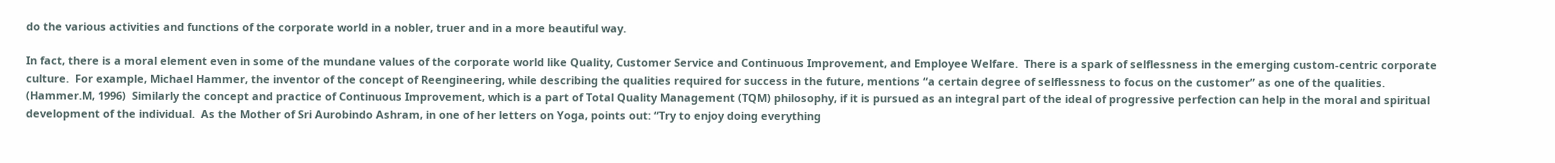do the various activities and functions of the corporate world in a nobler, truer and in a more beautiful way.

In fact, there is a moral element even in some of the mundane values of the corporate world like Quality, Customer Service and Continuous Improvement, and Employee Welfare.  There is a spark of selflessness in the emerging custom-centric corporate culture.  For example, Michael Hammer, the inventor of the concept of Reengineering, while describing the qualities required for success in the future, mentions “a certain degree of selflessness to focus on the customer” as one of the qualities. (Hammer.M, 1996)  Similarly the concept and practice of Continuous Improvement, which is a part of Total Quality Management (TQM) philosophy, if it is pursued as an integral part of the ideal of progressive perfection can help in the moral and spiritual development of the individual.  As the Mother of Sri Aurobindo Ashram, in one of her letters on Yoga, points out: “Try to enjoy doing everything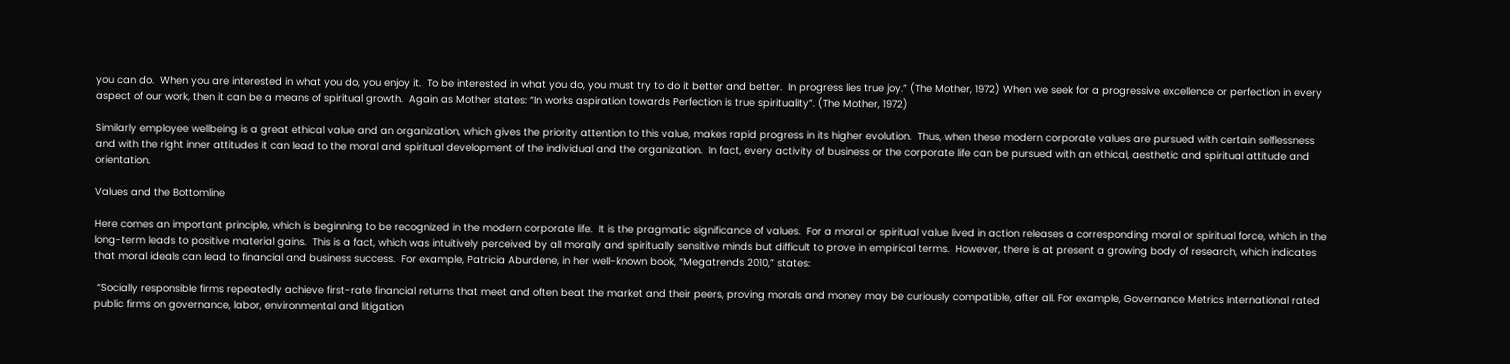you can do.  When you are interested in what you do, you enjoy it.  To be interested in what you do, you must try to do it better and better.  In progress lies true joy.” (The Mother, 1972) When we seek for a progressive excellence or perfection in every aspect of our work, then it can be a means of spiritual growth.  Again as Mother states: “In works aspiration towards Perfection is true spirituality”. (The Mother, 1972)

Similarly employee wellbeing is a great ethical value and an organization, which gives the priority attention to this value, makes rapid progress in its higher evolution.  Thus, when these modern corporate values are pursued with certain selflessness and with the right inner attitudes it can lead to the moral and spiritual development of the individual and the organization.  In fact, every activity of business or the corporate life can be pursued with an ethical, aesthetic and spiritual attitude and orientation.

Values and the Bottomline

Here comes an important principle, which is beginning to be recognized in the modern corporate life.  It is the pragmatic significance of values.  For a moral or spiritual value lived in action releases a corresponding moral or spiritual force, which in the long-term leads to positive material gains.  This is a fact, which was intuitively perceived by all morally and spiritually sensitive minds but difficult to prove in empirical terms.  However, there is at present a growing body of research, which indicates that moral ideals can lead to financial and business success.  For example, Patricia Aburdene, in her well-known book, “Megatrends 2010,” states:

 “Socially responsible firms repeatedly achieve first-rate financial returns that meet and often beat the market and their peers, proving morals and money may be curiously compatible, after all. For example, Governance Metrics International rated public firms on governance, labor, environmental and litigation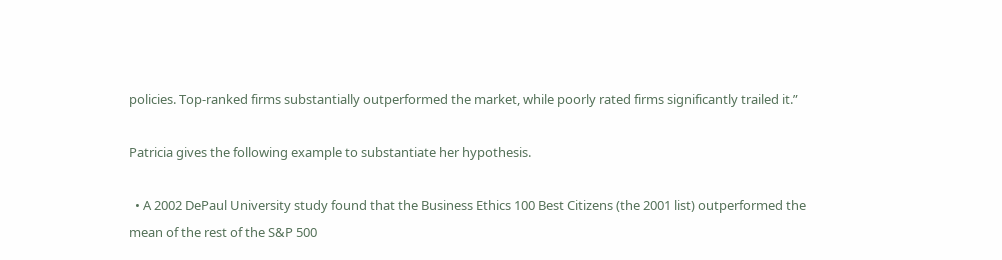policies. Top-ranked firms substantially outperformed the market, while poorly rated firms significantly trailed it.”

Patricia gives the following example to substantiate her hypothesis.

  • A 2002 DePaul University study found that the Business Ethics 100 Best Citizens (the 2001 list) outperformed the mean of the rest of the S&P 500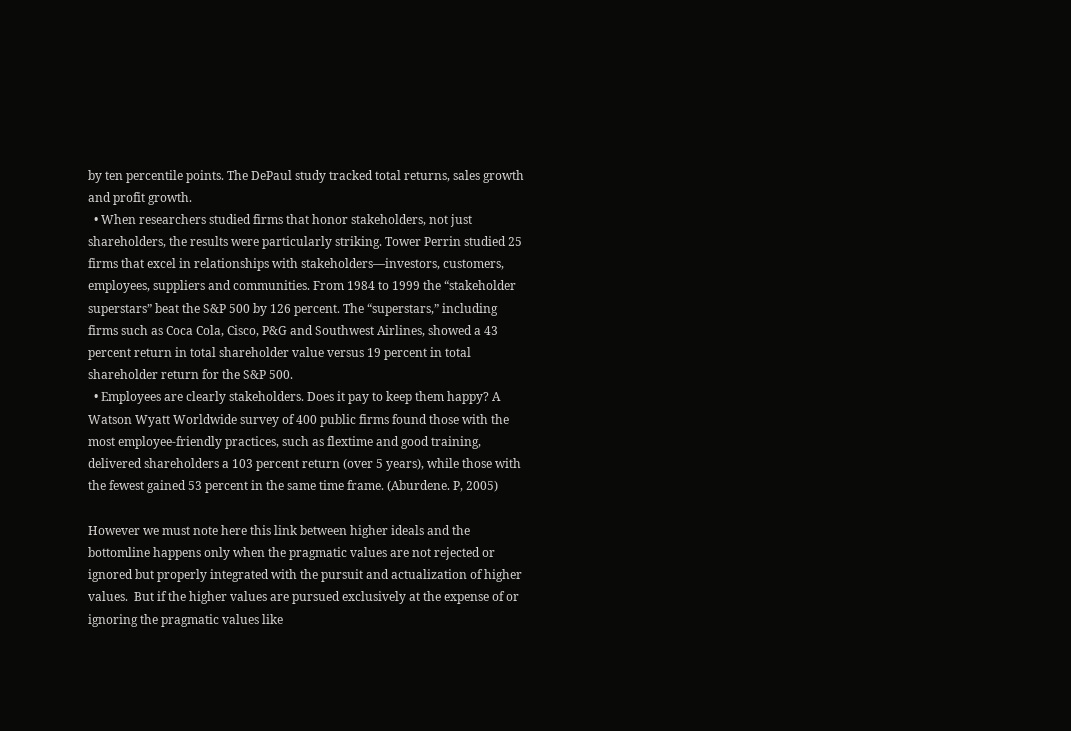by ten percentile points. The DePaul study tracked total returns, sales growth and profit growth.
  • When researchers studied firms that honor stakeholders, not just shareholders, the results were particularly striking. Tower Perrin studied 25 firms that excel in relationships with stakeholders—investors, customers, employees, suppliers and communities. From 1984 to 1999 the “stakeholder superstars” beat the S&P 500 by 126 percent. The “superstars,” including firms such as Coca Cola, Cisco, P&G and Southwest Airlines, showed a 43 percent return in total shareholder value versus 19 percent in total shareholder return for the S&P 500.
  • Employees are clearly stakeholders. Does it pay to keep them happy? A Watson Wyatt Worldwide survey of 400 public firms found those with the most employee-friendly practices, such as flextime and good training, delivered shareholders a 103 percent return (over 5 years), while those with the fewest gained 53 percent in the same time frame. (Aburdene. P, 2005)

However we must note here this link between higher ideals and the bottomline happens only when the pragmatic values are not rejected or ignored but properly integrated with the pursuit and actualization of higher values.  But if the higher values are pursued exclusively at the expense of or ignoring the pragmatic values like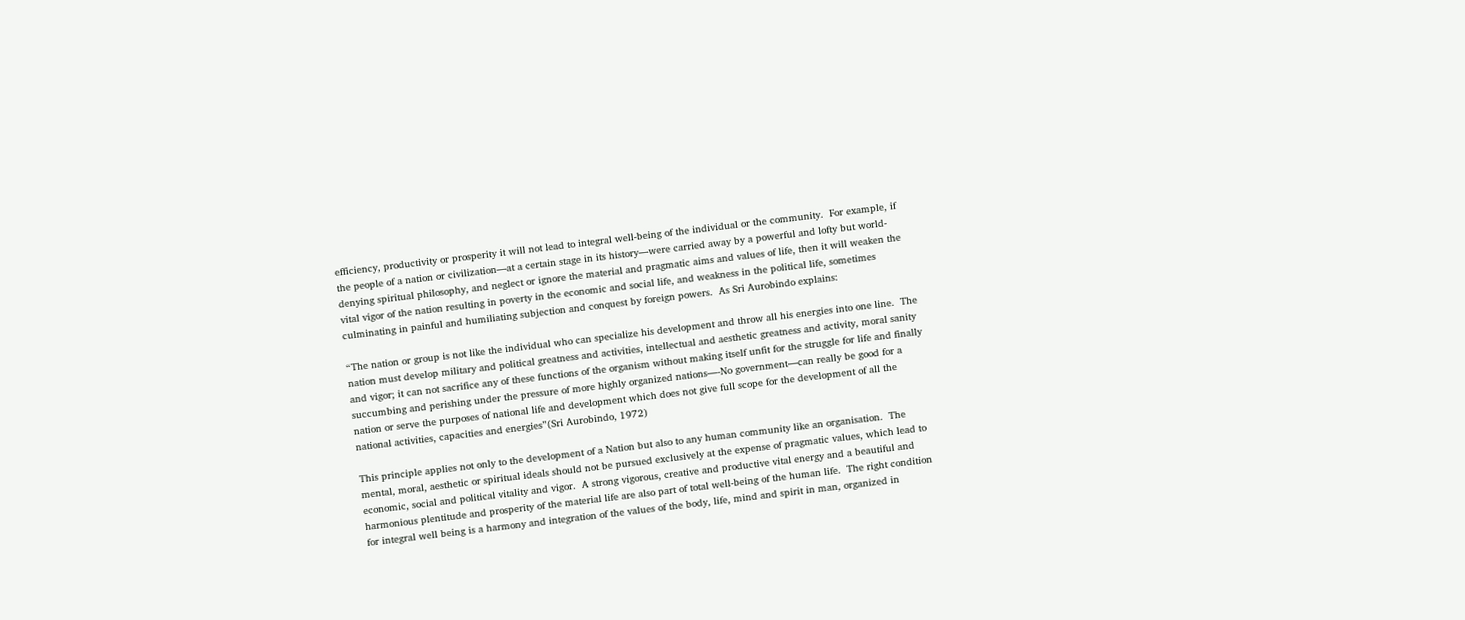efficiency, productivity or prosperity it will not lead to integral well-being of the individual or the community.  For example, if the people of a nation or civilization—at a certain stage in its history—were carried away by a powerful and lofty but world-denying spiritual philosophy, and neglect or ignore the material and pragmatic aims and values of life, then it will weaken the vital vigor of the nation resulting in poverty in the economic and social life, and weakness in the political life, sometimes culminating in painful and humiliating subjection and conquest by foreign powers.  As Sri Aurobindo explains:

“The nation or group is not like the individual who can specialize his development and throw all his energies into one line.  The nation must develop military and political greatness and activities, intellectual and aesthetic greatness and activity, moral sanity and vigor; it can not sacrifice any of these functions of the organism without making itself unfit for the struggle for life and finally succumbing and perishing under the pressure of more highly organized nations—-No government—can really be good for a nation or serve the purposes of national life and development which does not give full scope for the development of all the national activities, capacities and energies”(Sri Aurobindo, 1972)

This principle applies not only to the development of a Nation but also to any human community like an organisation.  The mental, moral, aesthetic or spiritual ideals should not be pursued exclusively at the expense of pragmatic values, which lead to economic, social and political vitality and vigor.  A strong vigorous, creative and productive vital energy and a beautiful and harmonious plentitude and prosperity of the material life are also part of total well-being of the human life.  The right condition for integral well being is a harmony and integration of the values of the body, life, mind and spirit in man, organized in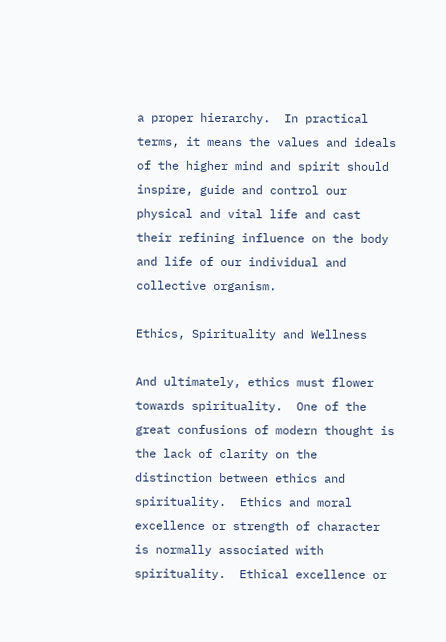a proper hierarchy.  In practical terms, it means the values and ideals of the higher mind and spirit should inspire, guide and control our physical and vital life and cast their refining influence on the body and life of our individual and collective organism.

Ethics, Spirituality and Wellness

And ultimately, ethics must flower towards spirituality.  One of the great confusions of modern thought is the lack of clarity on the distinction between ethics and spirituality.  Ethics and moral excellence or strength of character is normally associated with spirituality.  Ethical excellence or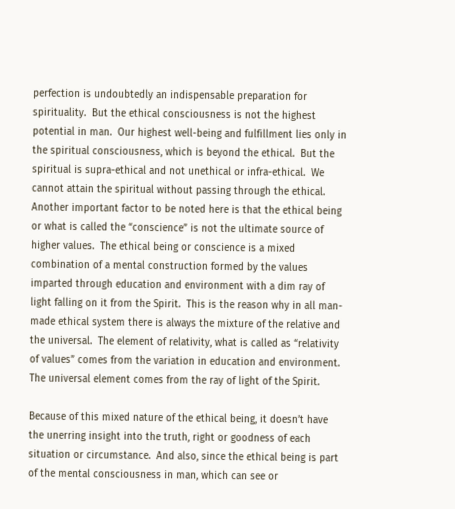perfection is undoubtedly an indispensable preparation for spirituality.  But the ethical consciousness is not the highest potential in man.  Our highest well-being and fulfillment lies only in the spiritual consciousness, which is beyond the ethical.  But the spiritual is supra-ethical and not unethical or infra-ethical.  We cannot attain the spiritual without passing through the ethical.  Another important factor to be noted here is that the ethical being or what is called the “conscience” is not the ultimate source of higher values.  The ethical being or conscience is a mixed combination of a mental construction formed by the values imparted through education and environment with a dim ray of light falling on it from the Spirit.  This is the reason why in all man-made ethical system there is always the mixture of the relative and the universal.  The element of relativity, what is called as “relativity of values” comes from the variation in education and environment.  The universal element comes from the ray of light of the Spirit.

Because of this mixed nature of the ethical being, it doesn’t have the unerring insight into the truth, right or goodness of each situation or circumstance.  And also, since the ethical being is part of the mental consciousness in man, which can see or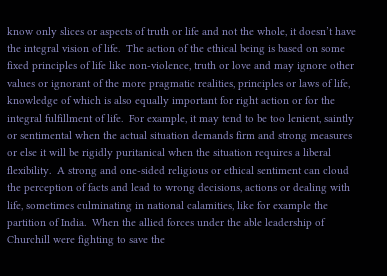know only slices or aspects of truth or life and not the whole, it doesn’t have the integral vision of life.  The action of the ethical being is based on some fixed principles of life like non-violence, truth or love and may ignore other values or ignorant of the more pragmatic realities, principles or laws of life, knowledge of which is also equally important for right action or for the integral fulfillment of life.  For example, it may tend to be too lenient, saintly or sentimental when the actual situation demands firm and strong measures or else it will be rigidly puritanical when the situation requires a liberal flexibility.  A strong and one-sided religious or ethical sentiment can cloud the perception of facts and lead to wrong decisions, actions or dealing with life, sometimes culminating in national calamities, like for example the partition of India.  When the allied forces under the able leadership of Churchill were fighting to save the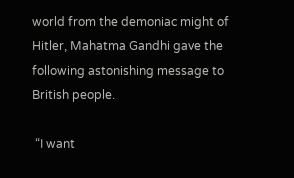world from the demoniac might of Hitler, Mahatma Gandhi gave the following astonishing message to British people.

 “I want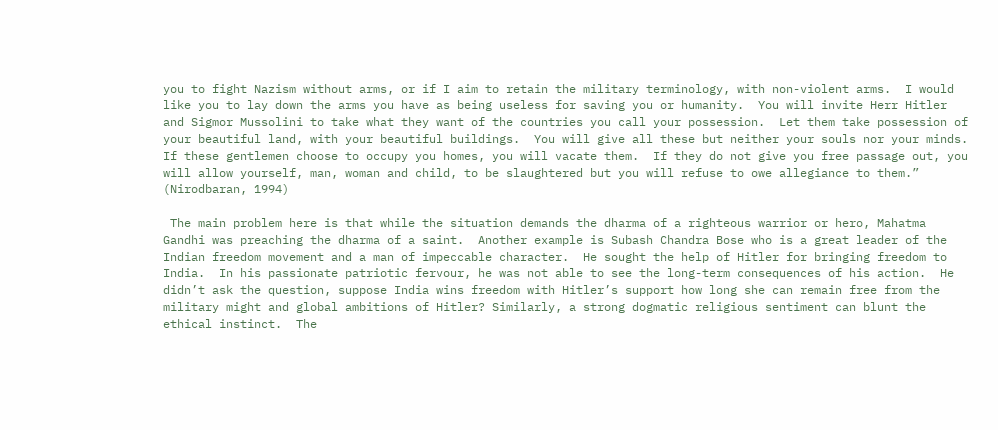you to fight Nazism without arms, or if I aim to retain the military terminology, with non-violent arms.  I would like you to lay down the arms you have as being useless for saving you or humanity.  You will invite Herr Hitler and Sigmor Mussolini to take what they want of the countries you call your possession.  Let them take possession of your beautiful land, with your beautiful buildings.  You will give all these but neither your souls nor your minds.  If these gentlemen choose to occupy you homes, you will vacate them.  If they do not give you free passage out, you will allow yourself, man, woman and child, to be slaughtered but you will refuse to owe allegiance to them.” (Nirodbaran, 1994)

 The main problem here is that while the situation demands the dharma of a righteous warrior or hero, Mahatma Gandhi was preaching the dharma of a saint.  Another example is Subash Chandra Bose who is a great leader of the Indian freedom movement and a man of impeccable character.  He sought the help of Hitler for bringing freedom to India.  In his passionate patriotic fervour, he was not able to see the long-term consequences of his action.  He didn’t ask the question, suppose India wins freedom with Hitler’s support how long she can remain free from the military might and global ambitions of Hitler? Similarly, a strong dogmatic religious sentiment can blunt the ethical instinct.  The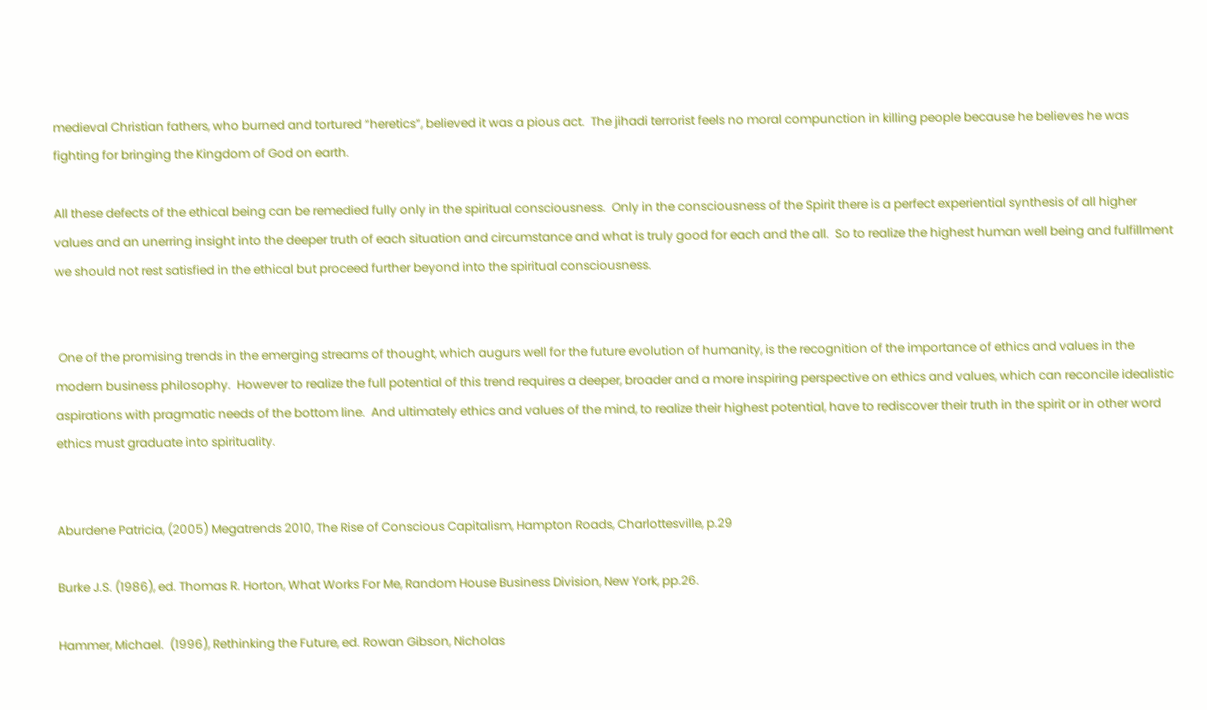medieval Christian fathers, who burned and tortured “heretics”, believed it was a pious act.  The jihadi terrorist feels no moral compunction in killing people because he believes he was fighting for bringing the Kingdom of God on earth.

All these defects of the ethical being can be remedied fully only in the spiritual consciousness.  Only in the consciousness of the Spirit there is a perfect experiential synthesis of all higher values and an unerring insight into the deeper truth of each situation and circumstance and what is truly good for each and the all.  So to realize the highest human well being and fulfillment we should not rest satisfied in the ethical but proceed further beyond into the spiritual consciousness.


 One of the promising trends in the emerging streams of thought, which augurs well for the future evolution of humanity, is the recognition of the importance of ethics and values in the modern business philosophy.  However to realize the full potential of this trend requires a deeper, broader and a more inspiring perspective on ethics and values, which can reconcile idealistic aspirations with pragmatic needs of the bottom line.  And ultimately ethics and values of the mind, to realize their highest potential, have to rediscover their truth in the spirit or in other word ethics must graduate into spirituality.


Aburdene Patricia, (2005) Megatrends 2010, The Rise of Conscious Capitalism, Hampton Roads, Charlottesville, p.29

Burke J.S. (1986), ed. Thomas R. Horton, What Works For Me, Random House Business Division, New York, pp.26.

Hammer, Michael.  (1996), Rethinking the Future, ed. Rowan Gibson, Nicholas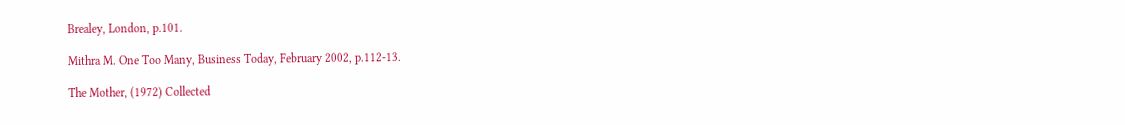Brealey, London, p.101.

Mithra M. One Too Many, Business Today, February 2002, p.112-13.

The Mother, (1972) Collected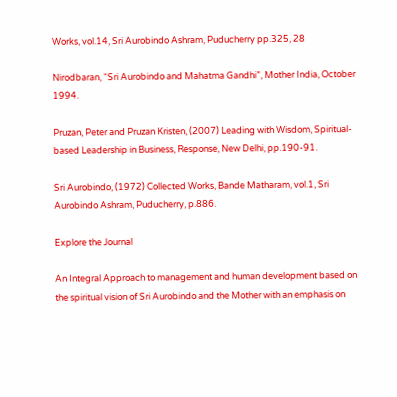Works, vol.14, Sri Aurobindo Ashram, Puducherry pp.325, 28

Nirodbaran, “Sri Aurobindo and Mahatma Gandhi”, Mother India, October 1994.

Pruzan, Peter and Pruzan Kristen, (2007) Leading with Wisdom, Spiritual-based Leadership in Business, Response, New Delhi, pp.190-91.

Sri Aurobindo, (1972) Collected Works, Bande Matharam, vol.1, Sri Aurobindo Ashram, Puducherry, p.886.

Explore the Journal

An Integral Approach to management and human development based on the spiritual vision of Sri Aurobindo and the Mother with an emphasis on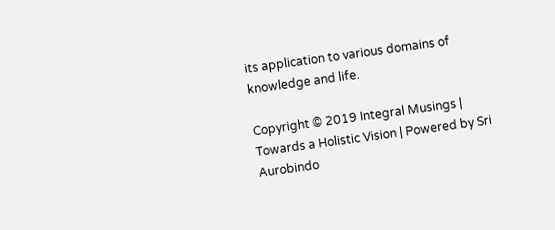its application to various domains of knowledge and life.

Copyright © 2019 Integral Musings | Towards a Holistic Vision | Powered by Sri Aurobindo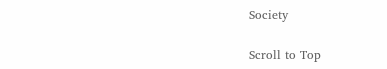Society

Scroll to Top